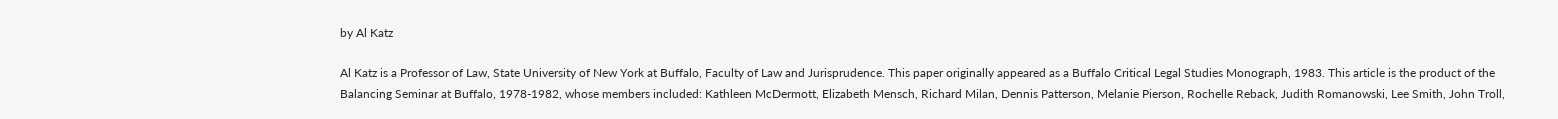by Al Katz

Al Katz is a Professor of Law, State University of New York at Buffalo, Faculty of Law and Jurisprudence. This paper originally appeared as a Buffalo Critical Legal Studies Monograph, 1983. This article is the product of the Balancing Seminar at Buffalo, 1978-1982, whose members included: Kathleen McDermott, Elizabeth Mensch, Richard Milan, Dennis Patterson, Melanie Pierson, Rochelle Reback, Judith Romanowski, Lee Smith, John Troll,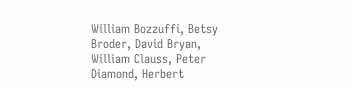William Bozzuffi, Betsy Broder, David Bryan, William Clauss, Peter Diamond, Herbert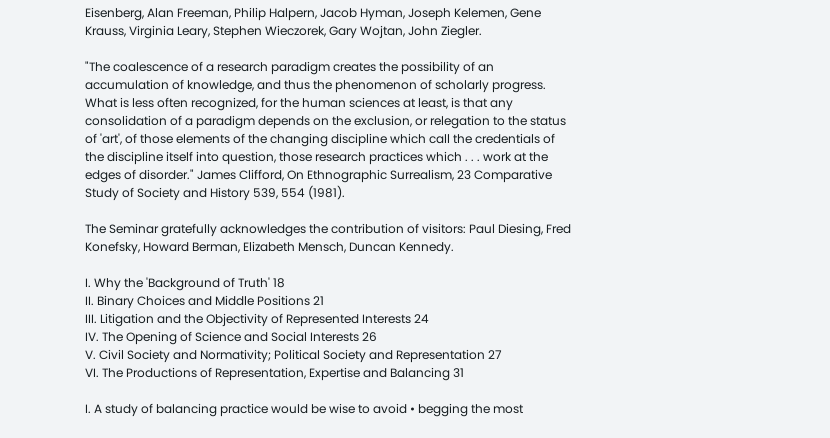Eisenberg, Alan Freeman, Philip Halpern, Jacob Hyman, Joseph Kelemen, Gene Krauss, Virginia Leary, Stephen Wieczorek, Gary Wojtan, John Ziegler.

"The coalescence of a research paradigm creates the possibility of an accumulation of knowledge, and thus the phenomenon of scholarly progress. What is less often recognized, for the human sciences at least, is that any consolidation of a paradigm depends on the exclusion, or relegation to the status of 'art', of those elements of the changing discipline which call the credentials of the discipline itself into question, those research practices which . . . work at the edges of disorder." James Clifford, On Ethnographic Surrealism, 23 Comparative Study of Society and History 539, 554 (1981).

The Seminar gratefully acknowledges the contribution of visitors: Paul Diesing, Fred Konefsky, Howard Berman, Elizabeth Mensch, Duncan Kennedy.

I. Why the 'Background of Truth' 18
II. Binary Choices and Middle Positions 21
III. Litigation and the Objectivity of Represented Interests 24
IV. The Opening of Science and Social Interests 26
V. Civil Society and Normativity; Political Society and Representation 27
VI. The Productions of Representation, Expertise and Balancing 31

I. A study of balancing practice would be wise to avoid • begging the most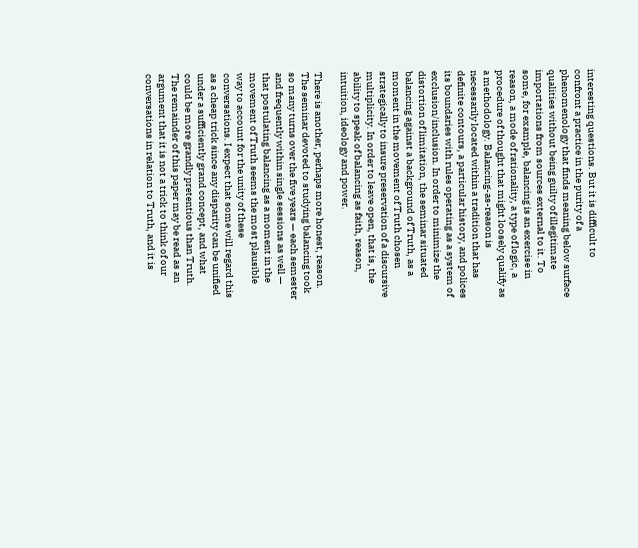interesting questions. But it is difficult to confront a practice in the purity of a phenomenology that finds meaning below surface qualities without being guilty of illegitimate importations from sources external to it. To some, for example, balancing is an exercise in reason, a mode of rationality, a type of logic, a procedure of thought that might loosely qualify as a methodology. Balancing-as-reason is necessarily located within a tradition that has definite contours, a particular history, and polices its boundaries with rules operating as a system of exclusion/inclusion. In order to minimize the distortion of limitation, the seminar situated balancing against a background of Truth, as a moment in the movement of Truth chosen strategically to insure preservation of a discursive multiplicity. In order to leave open, that is, the ability to speak of balancing as faith, reason, intuition, ideology and power.

There is another, perhaps more honest, reason. The seminar devoted to studying balancing took so many turns over the five years — each semester and frequently within single sessions as well — that postulating balancing as a moment in the movement of Truth seems the most plausible way to account for the unity of these conversations. I expect that some will regard this as a cheap trick since any disparity can be unified under a sufficiently grand concept, and what could be more grandly pretentious than Truth. The remainder of this paper may be read as an argument that it is not a trick to think of our conversations in relation to Truth, and it is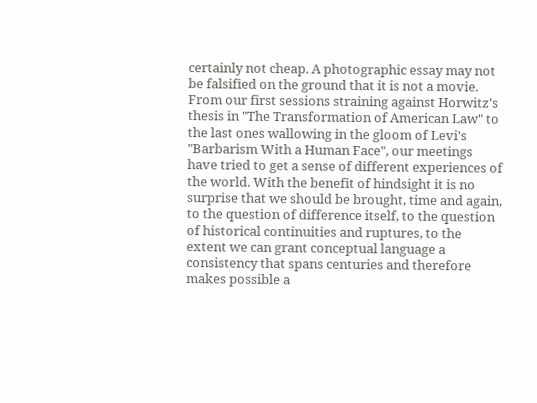certainly not cheap. A photographic essay may not be falsified on the ground that it is not a movie. From our first sessions straining against Horwitz's thesis in "The Transformation of American Law" to the last ones wallowing in the gloom of Levi's "Barbarism With a Human Face", our meetings have tried to get a sense of different experiences of the world. With the benefit of hindsight it is no surprise that we should be brought, time and again, to the question of difference itself, to the question of historical continuities and ruptures, to the extent we can grant conceptual language a consistency that spans centuries and therefore makes possible a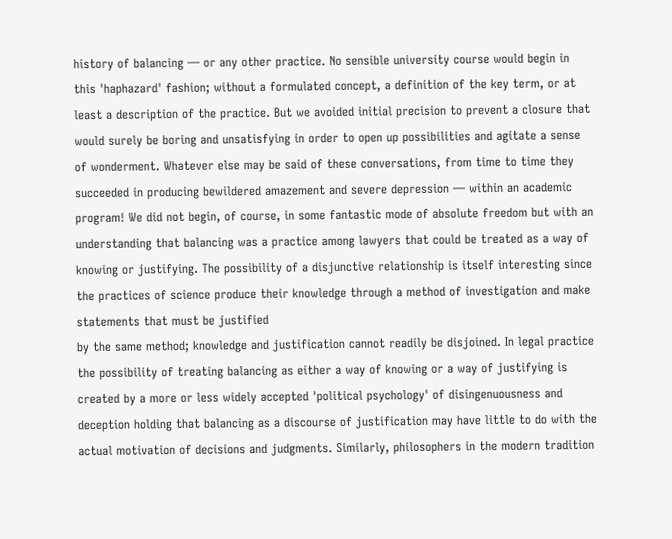history of balancing — or any other practice. No sensible university course would begin in this 'haphazard' fashion; without a formulated concept, a definition of the key term, or at least a description of the practice. But we avoided initial precision to prevent a closure that would surely be boring and unsatisfying in order to open up possibilities and agitate a sense of wonderment. Whatever else may be said of these conversations, from time to time they succeeded in producing bewildered amazement and severe depression — within an academic program! We did not begin, of course, in some fantastic mode of absolute freedom but with an understanding that balancing was a practice among lawyers that could be treated as a way of knowing or justifying. The possibility of a disjunctive relationship is itself interesting since the practices of science produce their knowledge through a method of investigation and make statements that must be justified
by the same method; knowledge and justification cannot readily be disjoined. In legal practice the possibility of treating balancing as either a way of knowing or a way of justifying is created by a more or less widely accepted 'political psychology' of disingenuousness and deception holding that balancing as a discourse of justification may have little to do with the actual motivation of decisions and judgments. Similarly, philosophers in the modern tradition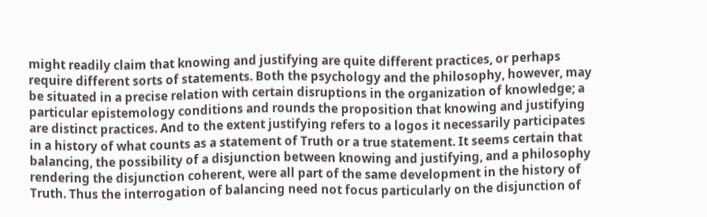might readily claim that knowing and justifying are quite different practices, or perhaps require different sorts of statements. Both the psychology and the philosophy, however, may be situated in a precise relation with certain disruptions in the organization of knowledge; a particular epistemology conditions and rounds the proposition that knowing and justifying are distinct practices. And to the extent justifying refers to a logos it necessarily participates in a history of what counts as a statement of Truth or a true statement. It seems certain that balancing, the possibility of a disjunction between knowing and justifying, and a philosophy rendering the disjunction coherent, were all part of the same development in the history of Truth. Thus the interrogation of balancing need not focus particularly on the disjunction of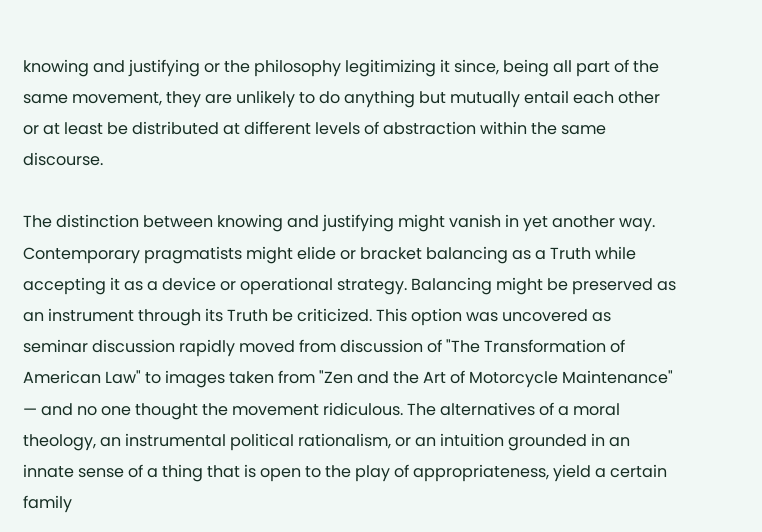knowing and justifying or the philosophy legitimizing it since, being all part of the same movement, they are unlikely to do anything but mutually entail each other or at least be distributed at different levels of abstraction within the same discourse.

The distinction between knowing and justifying might vanish in yet another way. Contemporary pragmatists might elide or bracket balancing as a Truth while accepting it as a device or operational strategy. Balancing might be preserved as an instrument through its Truth be criticized. This option was uncovered as seminar discussion rapidly moved from discussion of "The Transformation of American Law" to images taken from "Zen and the Art of Motorcycle Maintenance" — and no one thought the movement ridiculous. The alternatives of a moral theology, an instrumental political rationalism, or an intuition grounded in an innate sense of a thing that is open to the play of appropriateness, yield a certain family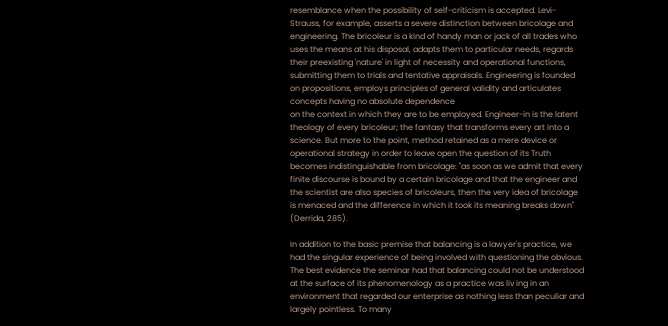resemblance when the possibility of self-criticism is accepted. Levi-Strauss, for example, asserts a severe distinction between bricolage and engineering. The bricoleur is a kind of handy man or jack of all trades who uses the means at his disposal, adapts them to particular needs, regards their preexisting 'nature' in light of necessity and operational functions, submitting them to trials and tentative appraisals. Engineering is founded on propositions, employs principles of general validity and articulates concepts having no absolute dependence
on the context in which they are to be employed. Engineer-in is the latent theology of every bricoleur; the fantasy that transforms every art into a science. But more to the point, method retained as a mere device or operational strategy in order to leave open the question of its Truth becomes indistinguishable from bricolage: "as soon as we admit that every finite discourse is bound by a certain bricolage and that the engineer and the scientist are also species of bricoleurs, then the very idea of bricolage is menaced and the difference in which it took its meaning breaks down" (Derrida, 285).

In addition to the basic premise that balancing is a lawyer's practice, we had the singular experience of being involved with questioning the obvious. The best evidence the seminar had that balancing could not be understood at the surface of its phenomenology as a practice was liv ing in an environment that regarded our enterprise as nothing less than peculiar and largely pointless. To many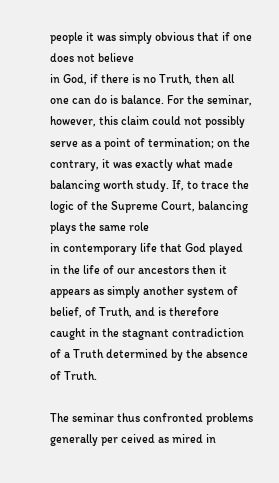people it was simply obvious that if one does not believe
in God, if there is no Truth, then all one can do is balance. For the seminar, however, this claim could not possibly serve as a point of termination; on the contrary, it was exactly what made balancing worth study. If, to trace the logic of the Supreme Court, balancing plays the same role
in contemporary life that God played in the life of our ancestors then it appears as simply another system of belief, of Truth, and is therefore caught in the stagnant contradiction of a Truth determined by the absence of Truth.

The seminar thus confronted problems generally per ceived as mired in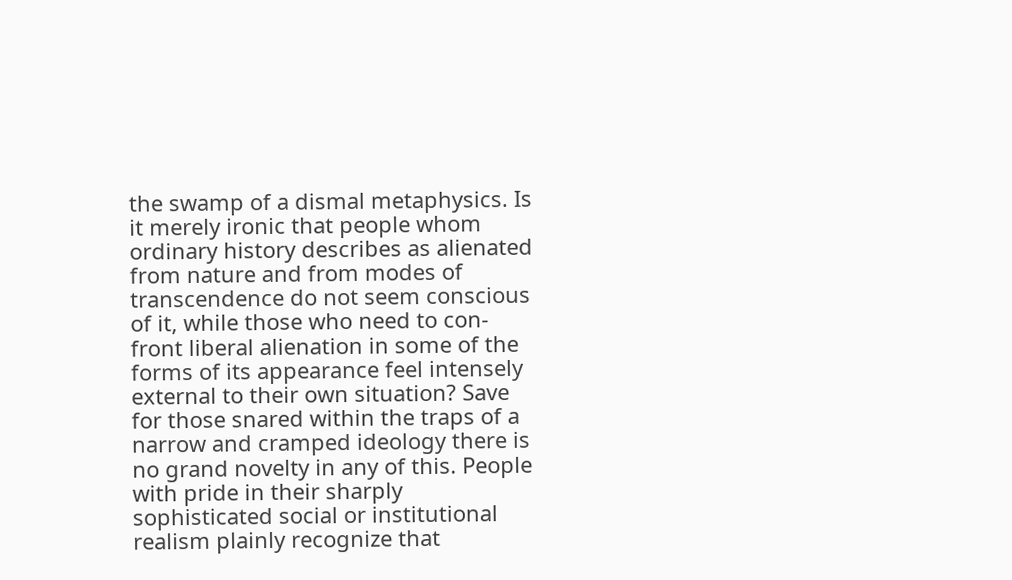the swamp of a dismal metaphysics. Is it merely ironic that people whom ordinary history describes as alienated from nature and from modes of transcendence do not seem conscious of it, while those who need to con-
front liberal alienation in some of the forms of its appearance feel intensely external to their own situation? Save for those snared within the traps of a narrow and cramped ideology there is no grand novelty in any of this. People with pride in their sharply sophisticated social or institutional realism plainly recognize that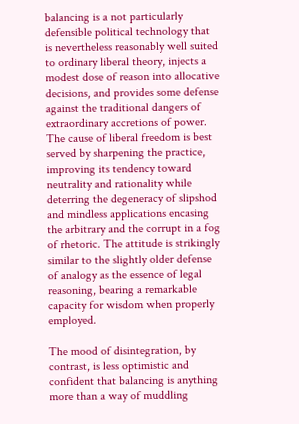balancing is a not particularly defensible political technology that is nevertheless reasonably well suited to ordinary liberal theory, injects a modest dose of reason into allocative decisions, and provides some defense against the traditional dangers of extraordinary accretions of power. The cause of liberal freedom is best served by sharpening the practice, improving its tendency toward neutrality and rationality while deterring the degeneracy of slipshod and mindless applications encasing the arbitrary and the corrupt in a fog of rhetoric. The attitude is strikingly similar to the slightly older defense of analogy as the essence of legal reasoning, bearing a remarkable capacity for wisdom when properly employed.

The mood of disintegration, by contrast, is less optimistic and confident that balancing is anything more than a way of muddling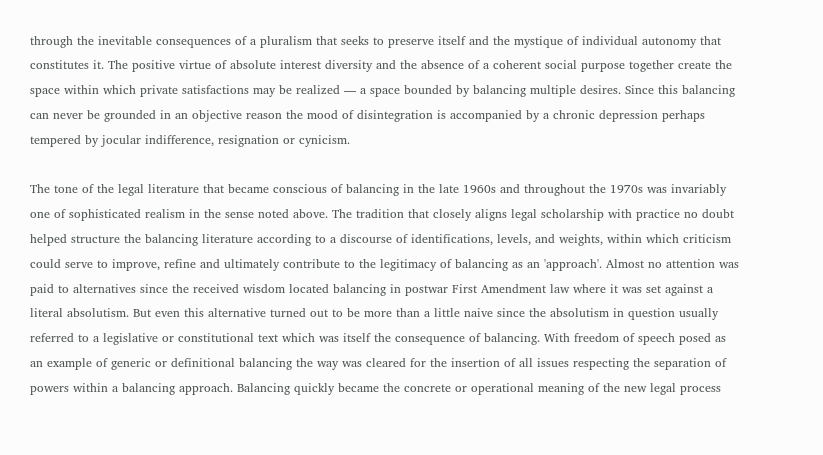through the inevitable consequences of a pluralism that seeks to preserve itself and the mystique of individual autonomy that constitutes it. The positive virtue of absolute interest diversity and the absence of a coherent social purpose together create the space within which private satisfactions may be realized — a space bounded by balancing multiple desires. Since this balancing can never be grounded in an objective reason the mood of disintegration is accompanied by a chronic depression perhaps tempered by jocular indifference, resignation or cynicism.

The tone of the legal literature that became conscious of balancing in the late 1960s and throughout the 1970s was invariably one of sophisticated realism in the sense noted above. The tradition that closely aligns legal scholarship with practice no doubt helped structure the balancing literature according to a discourse of identifications, levels, and weights, within which criticism could serve to improve, refine and ultimately contribute to the legitimacy of balancing as an 'approach'. Almost no attention was paid to alternatives since the received wisdom located balancing in postwar First Amendment law where it was set against a literal absolutism. But even this alternative turned out to be more than a little naive since the absolutism in question usually referred to a legislative or constitutional text which was itself the consequence of balancing. With freedom of speech posed as an example of generic or definitional balancing the way was cleared for the insertion of all issues respecting the separation of powers within a balancing approach. Balancing quickly became the concrete or operational meaning of the new legal process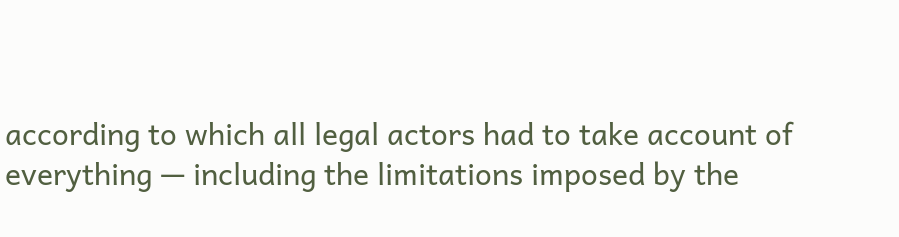according to which all legal actors had to take account of everything — including the limitations imposed by the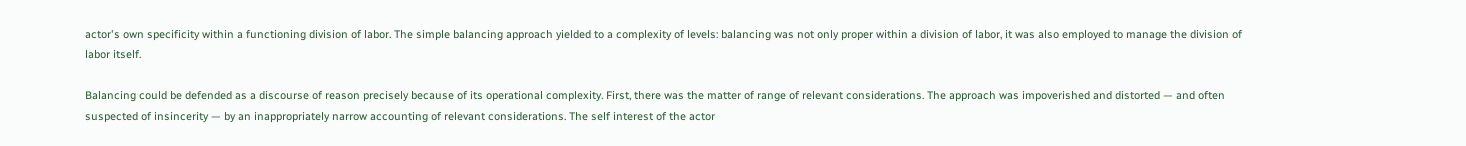actor's own specificity within a functioning division of labor. The simple balancing approach yielded to a complexity of levels: balancing was not only proper within a division of labor, it was also employed to manage the division of labor itself.

Balancing could be defended as a discourse of reason precisely because of its operational complexity. First, there was the matter of range of relevant considerations. The approach was impoverished and distorted — and often suspected of insincerity — by an inappropriately narrow accounting of relevant considerations. The self interest of the actor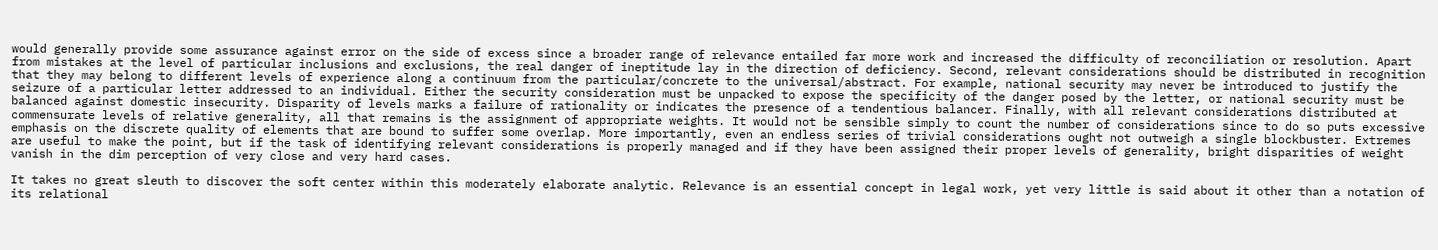would generally provide some assurance against error on the side of excess since a broader range of relevance entailed far more work and increased the difficulty of reconciliation or resolution. Apart from mistakes at the level of particular inclusions and exclusions, the real danger of ineptitude lay in the direction of deficiency. Second, relevant considerations should be distributed in recognition that they may belong to different levels of experience along a continuum from the particular/concrete to the universal/abstract. For example, national security may never be introduced to justify the seizure of a particular letter addressed to an individual. Either the security consideration must be unpacked to expose the specificity of the danger posed by the letter, or national security must be balanced against domestic insecurity. Disparity of levels marks a failure of rationality or indicates the presence of a tendentious balancer. Finally, with all relevant considerations distributed at commensurate levels of relative generality, all that remains is the assignment of appropriate weights. It would not be sensible simply to count the number of considerations since to do so puts excessive emphasis on the discrete quality of elements that are bound to suffer some overlap. More importantly, even an endless series of trivial considerations ought not outweigh a single blockbuster. Extremes are useful to make the point, but if the task of identifying relevant considerations is properly managed and if they have been assigned their proper levels of generality, bright disparities of weight vanish in the dim perception of very close and very hard cases.

It takes no great sleuth to discover the soft center within this moderately elaborate analytic. Relevance is an essential concept in legal work, yet very little is said about it other than a notation of its relational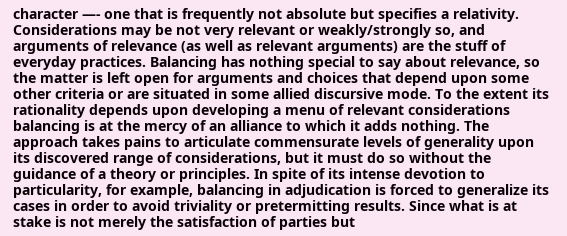character —- one that is frequently not absolute but specifies a relativity. Considerations may be not very relevant or weakly/strongly so, and arguments of relevance (as well as relevant arguments) are the stuff of everyday practices. Balancing has nothing special to say about relevance, so the matter is left open for arguments and choices that depend upon some other criteria or are situated in some allied discursive mode. To the extent its rationality depends upon developing a menu of relevant considerations balancing is at the mercy of an alliance to which it adds nothing. The approach takes pains to articulate commensurate levels of generality upon its discovered range of considerations, but it must do so without the guidance of a theory or principles. In spite of its intense devotion to particularity, for example, balancing in adjudication is forced to generalize its cases in order to avoid triviality or pretermitting results. Since what is at stake is not merely the satisfaction of parties but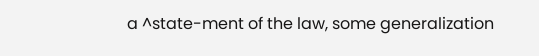a ^state-ment of the law, some generalization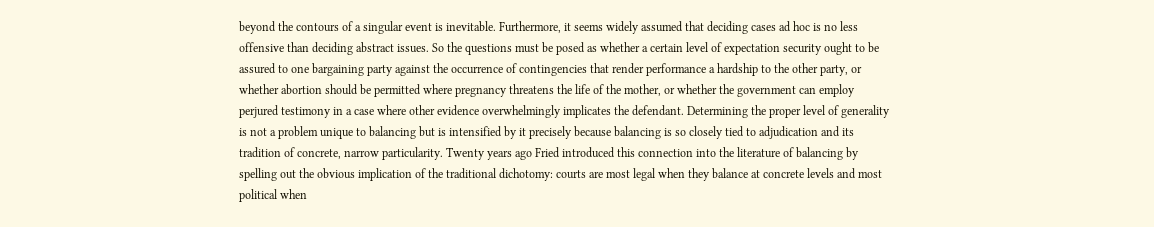beyond the contours of a singular event is inevitable. Furthermore, it seems widely assumed that deciding cases ad hoc is no less offensive than deciding abstract issues. So the questions must be posed as whether a certain level of expectation security ought to be assured to one bargaining party against the occurrence of contingencies that render performance a hardship to the other party, or whether abortion should be permitted where pregnancy threatens the life of the mother, or whether the government can employ perjured testimony in a case where other evidence overwhelmingly implicates the defendant. Determining the proper level of generality is not a problem unique to balancing but is intensified by it precisely because balancing is so closely tied to adjudication and its tradition of concrete, narrow particularity. Twenty years ago Fried introduced this connection into the literature of balancing by spelling out the obvious implication of the traditional dichotomy: courts are most legal when they balance at concrete levels and most political when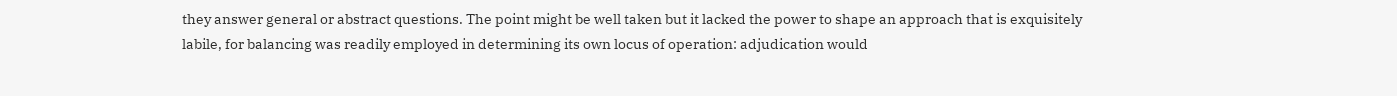they answer general or abstract questions. The point might be well taken but it lacked the power to shape an approach that is exquisitely labile, for balancing was readily employed in determining its own locus of operation: adjudication would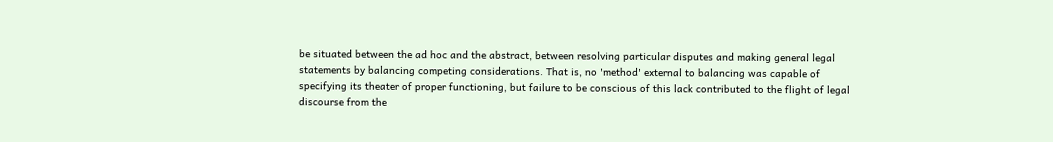be situated between the ad hoc and the abstract, between resolving particular disputes and making general legal statements by balancing competing considerations. That is, no 'method' external to balancing was capable of specifying its theater of proper functioning, but failure to be conscious of this lack contributed to the flight of legal discourse from the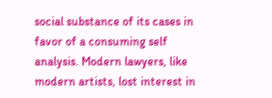social substance of its cases in favor of a consuming self analysis. Modern lawyers, like modern artists, lost interest in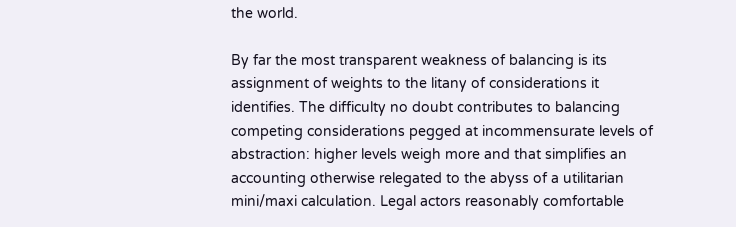the world.

By far the most transparent weakness of balancing is its assignment of weights to the litany of considerations it identifies. The difficulty no doubt contributes to balancing competing considerations pegged at incommensurate levels of abstraction: higher levels weigh more and that simplifies an accounting otherwise relegated to the abyss of a utilitarian mini/maxi calculation. Legal actors reasonably comfortable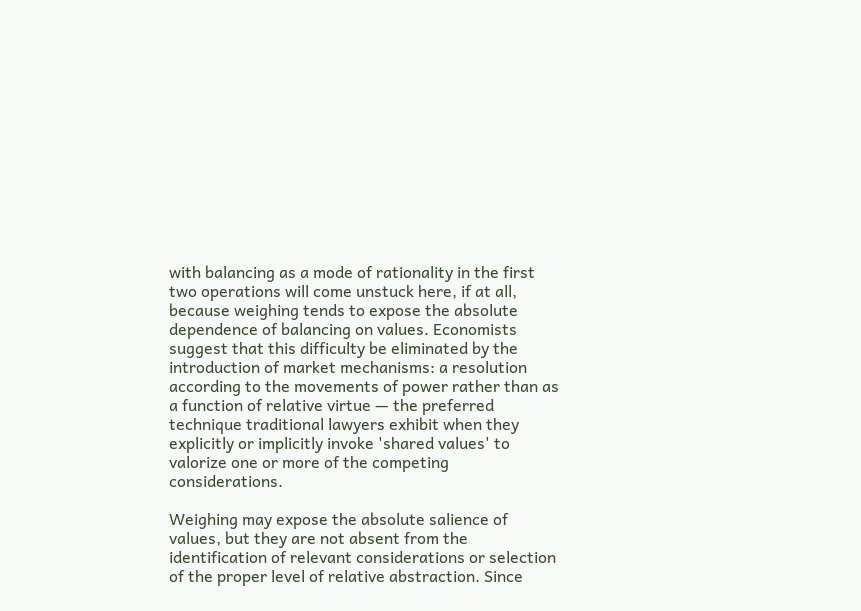with balancing as a mode of rationality in the first two operations will come unstuck here, if at all, because weighing tends to expose the absolute dependence of balancing on values. Economists suggest that this difficulty be eliminated by the introduction of market mechanisms: a resolution according to the movements of power rather than as a function of relative virtue — the preferred technique traditional lawyers exhibit when they explicitly or implicitly invoke 'shared values' to valorize one or more of the competing considerations.

Weighing may expose the absolute salience of values, but they are not absent from the identification of relevant considerations or selection of the proper level of relative abstraction. Since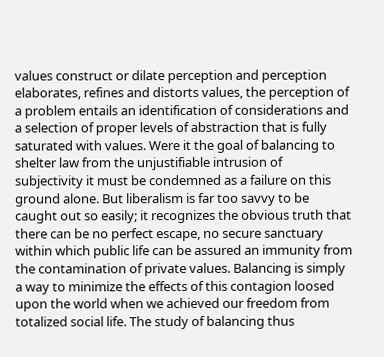values construct or dilate perception and perception elaborates, refines and distorts values, the perception of a problem entails an identification of considerations and a selection of proper levels of abstraction that is fully saturated with values. Were it the goal of balancing to shelter law from the unjustifiable intrusion of subjectivity it must be condemned as a failure on this ground alone. But liberalism is far too savvy to be caught out so easily; it recognizes the obvious truth that there can be no perfect escape, no secure sanctuary within which public life can be assured an immunity from the contamination of private values. Balancing is simply a way to minimize the effects of this contagion loosed upon the world when we achieved our freedom from totalized social life. The study of balancing thus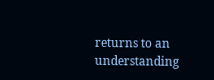returns to an understanding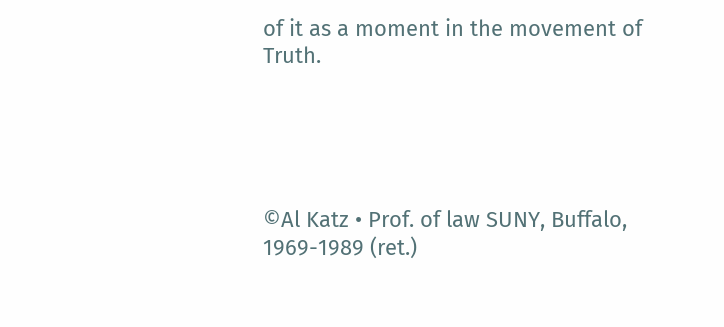of it as a moment in the movement of Truth.





©Al Katz • Prof. of law SUNY, Buffalo, 1969-1989 (ret.)